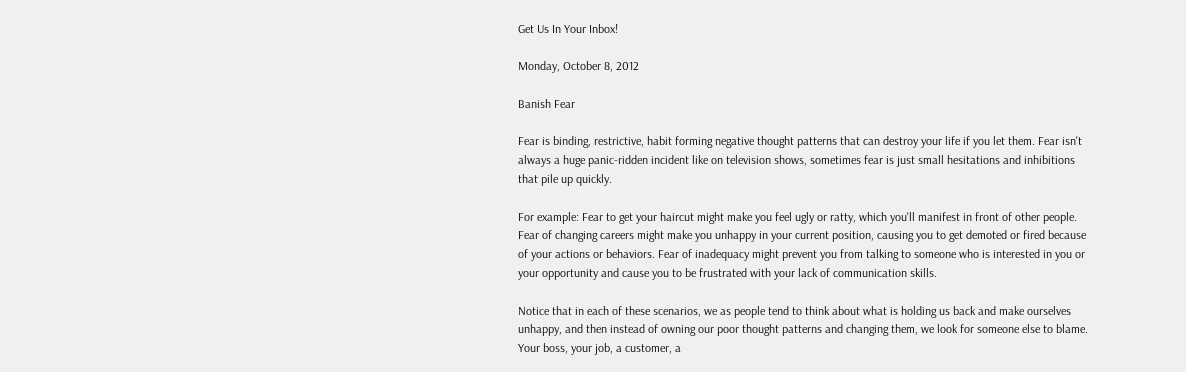Get Us In Your Inbox!

Monday, October 8, 2012

Banish Fear

Fear is binding, restrictive, habit forming negative thought patterns that can destroy your life if you let them. Fear isn't always a huge panic-ridden incident like on television shows, sometimes fear is just small hesitations and inhibitions that pile up quickly.

For example: Fear to get your haircut might make you feel ugly or ratty, which you'll manifest in front of other people. Fear of changing careers might make you unhappy in your current position, causing you to get demoted or fired because of your actions or behaviors. Fear of inadequacy might prevent you from talking to someone who is interested in you or your opportunity and cause you to be frustrated with your lack of communication skills.

Notice that in each of these scenarios, we as people tend to think about what is holding us back and make ourselves unhappy, and then instead of owning our poor thought patterns and changing them, we look for someone else to blame. Your boss, your job, a customer, a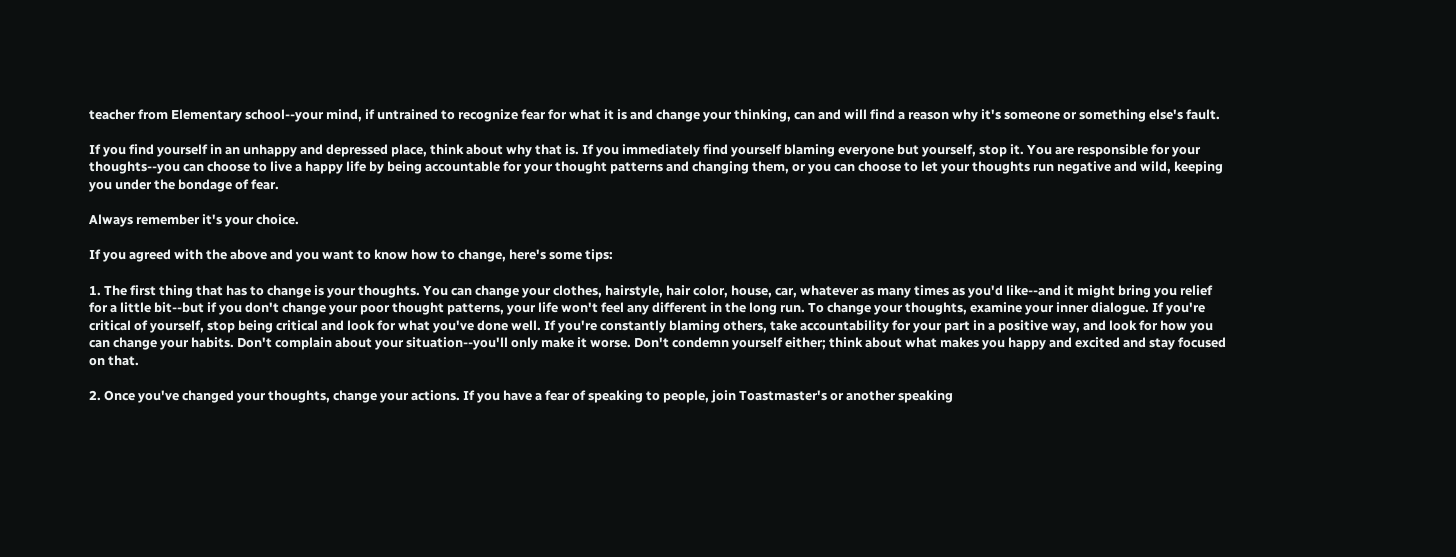teacher from Elementary school--your mind, if untrained to recognize fear for what it is and change your thinking, can and will find a reason why it's someone or something else's fault.

If you find yourself in an unhappy and depressed place, think about why that is. If you immediately find yourself blaming everyone but yourself, stop it. You are responsible for your thoughts--you can choose to live a happy life by being accountable for your thought patterns and changing them, or you can choose to let your thoughts run negative and wild, keeping you under the bondage of fear.

Always remember it's your choice.

If you agreed with the above and you want to know how to change, here's some tips:

1. The first thing that has to change is your thoughts. You can change your clothes, hairstyle, hair color, house, car, whatever as many times as you'd like--and it might bring you relief for a little bit--but if you don't change your poor thought patterns, your life won't feel any different in the long run. To change your thoughts, examine your inner dialogue. If you're critical of yourself, stop being critical and look for what you've done well. If you're constantly blaming others, take accountability for your part in a positive way, and look for how you can change your habits. Don't complain about your situation--you'll only make it worse. Don't condemn yourself either; think about what makes you happy and excited and stay focused on that.

2. Once you've changed your thoughts, change your actions. If you have a fear of speaking to people, join Toastmaster's or another speaking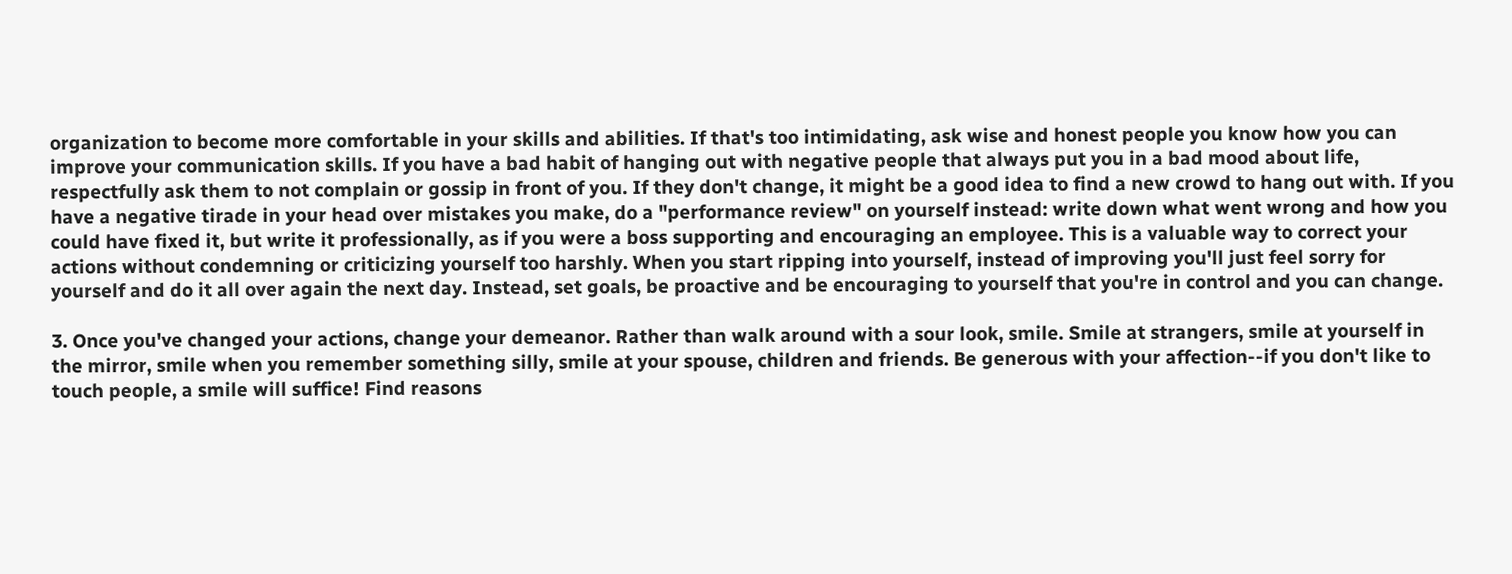organization to become more comfortable in your skills and abilities. If that's too intimidating, ask wise and honest people you know how you can improve your communication skills. If you have a bad habit of hanging out with negative people that always put you in a bad mood about life, respectfully ask them to not complain or gossip in front of you. If they don't change, it might be a good idea to find a new crowd to hang out with. If you have a negative tirade in your head over mistakes you make, do a "performance review" on yourself instead: write down what went wrong and how you could have fixed it, but write it professionally, as if you were a boss supporting and encouraging an employee. This is a valuable way to correct your actions without condemning or criticizing yourself too harshly. When you start ripping into yourself, instead of improving you'll just feel sorry for yourself and do it all over again the next day. Instead, set goals, be proactive and be encouraging to yourself that you're in control and you can change.

3. Once you've changed your actions, change your demeanor. Rather than walk around with a sour look, smile. Smile at strangers, smile at yourself in the mirror, smile when you remember something silly, smile at your spouse, children and friends. Be generous with your affection--if you don't like to touch people, a smile will suffice! Find reasons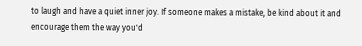to laugh and have a quiet inner joy. If someone makes a mistake, be kind about it and encourage them the way you'd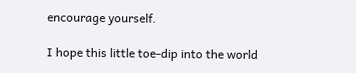encourage yourself.

I hope this little toe-dip into the world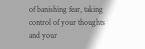of banishing fear, taking control of your thoughts and your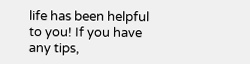life has been helpful to you! If you have any tips,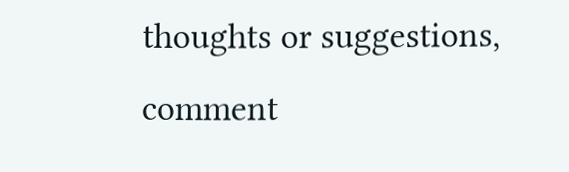thoughts or suggestions, comment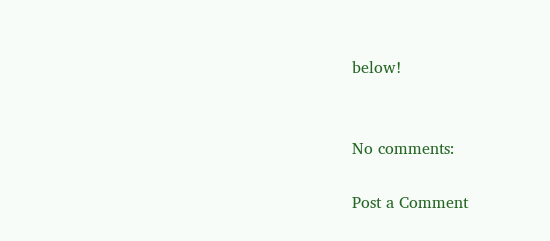below!


No comments:

Post a Comment